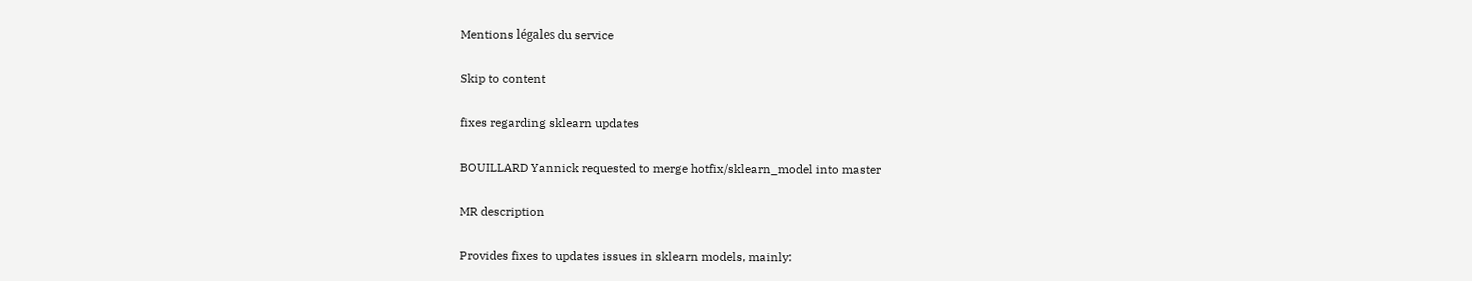Mentions légales du service

Skip to content

fixes regarding sklearn updates

BOUILLARD Yannick requested to merge hotfix/sklearn_model into master

MR description

Provides fixes to updates issues in sklearn models, mainly: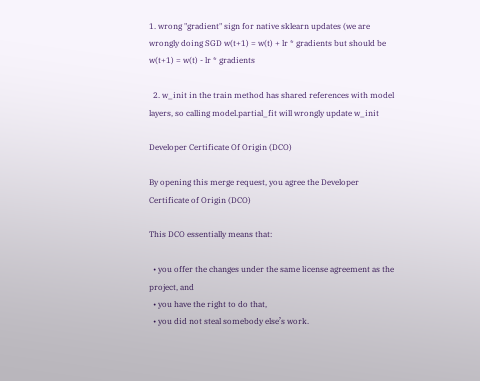1. wrong "gradient" sign for native sklearn updates (we are wrongly doing SGD w(t+1) = w(t) + lr * gradients but should be w(t+1) = w(t) - lr * gradients

  2. w_init in the train method has shared references with model layers, so calling model.partial_fit will wrongly update w_init

Developer Certificate Of Origin (DCO)

By opening this merge request, you agree the Developer Certificate of Origin (DCO)

This DCO essentially means that:

  • you offer the changes under the same license agreement as the project, and
  • you have the right to do that,
  • you did not steal somebody else’s work.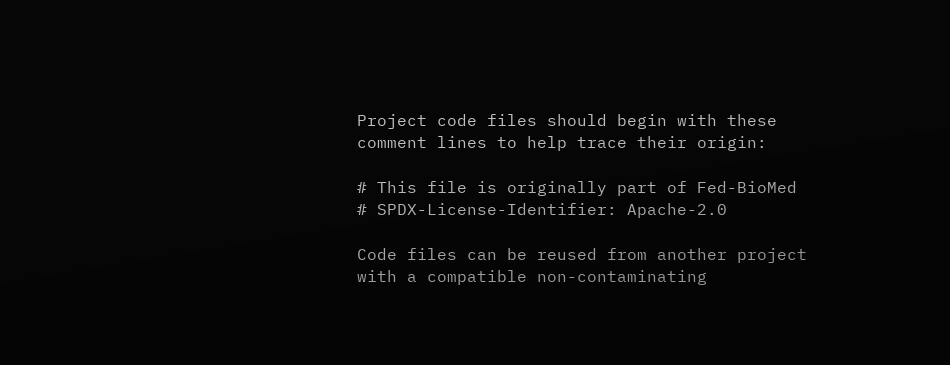Project code files should begin with these comment lines to help trace their origin:

# This file is originally part of Fed-BioMed
# SPDX-License-Identifier: Apache-2.0

Code files can be reused from another project with a compatible non-contaminating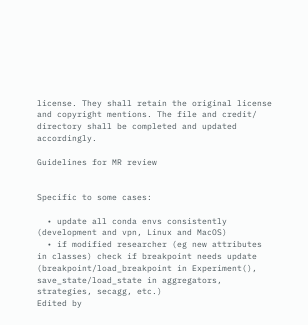license. They shall retain the original license and copyright mentions. The file and credit/ directory shall be completed and updated accordingly.

Guidelines for MR review


Specific to some cases:

  • update all conda envs consistently (development and vpn, Linux and MacOS)
  • if modified researcher (eg new attributes in classes) check if breakpoint needs update (breakpoint/load_breakpoint in Experiment(), save_state/load_state in aggregators, strategies, secagg, etc.)
Edited by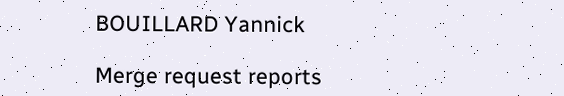BOUILLARD Yannick

Merge request reports